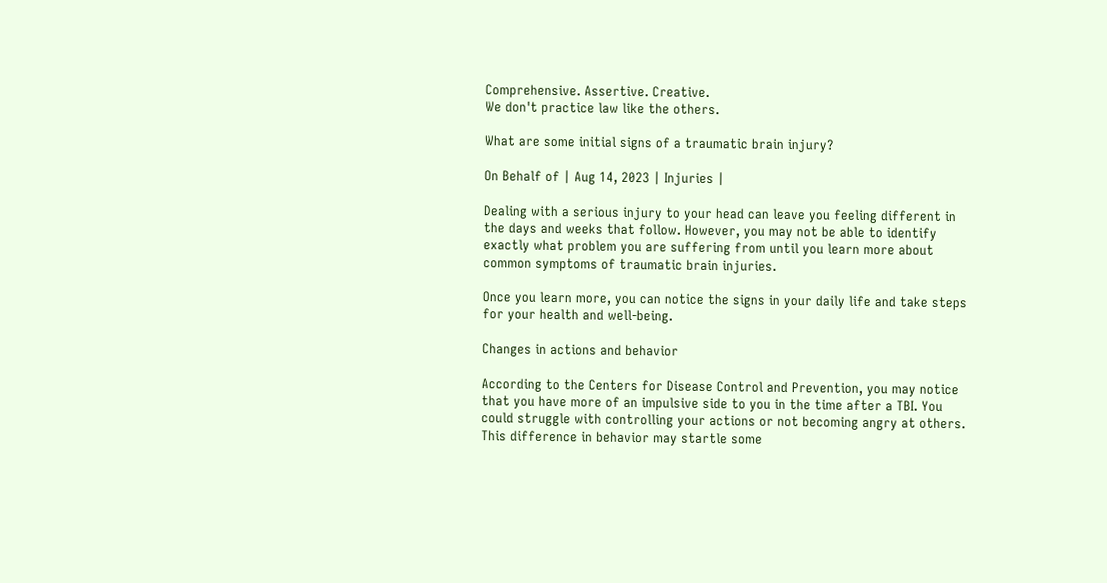Comprehensive. Assertive. Creative.
We don't practice law like the others.

What are some initial signs of a traumatic brain injury?

On Behalf of | Aug 14, 2023 | Injuries |

Dealing with a serious injury to your head can leave you feeling different in the days and weeks that follow. However, you may not be able to identify exactly what problem you are suffering from until you learn more about common symptoms of traumatic brain injuries.

Once you learn more, you can notice the signs in your daily life and take steps for your health and well-being.

Changes in actions and behavior

According to the Centers for Disease Control and Prevention, you may notice that you have more of an impulsive side to you in the time after a TBI. You could struggle with controlling your actions or not becoming angry at others. This difference in behavior may startle some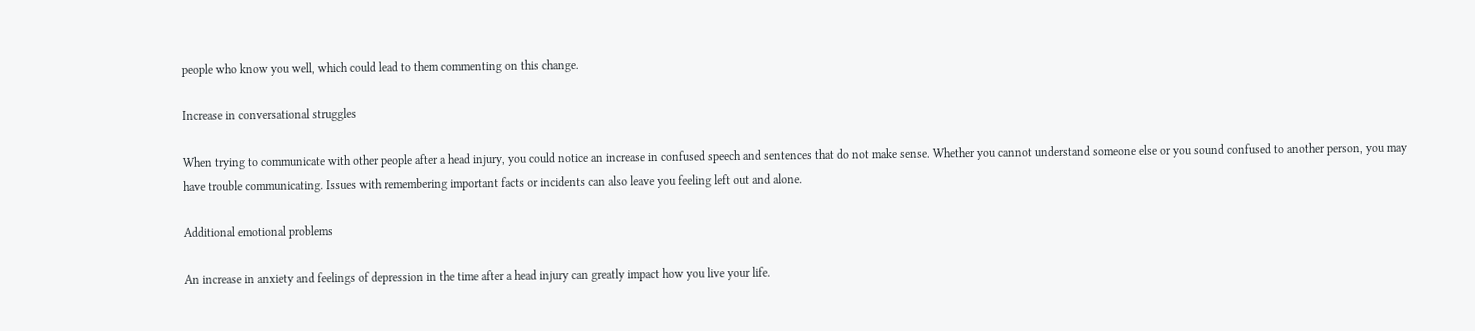people who know you well, which could lead to them commenting on this change.

Increase in conversational struggles

When trying to communicate with other people after a head injury, you could notice an increase in confused speech and sentences that do not make sense. Whether you cannot understand someone else or you sound confused to another person, you may have trouble communicating. Issues with remembering important facts or incidents can also leave you feeling left out and alone.

Additional emotional problems

An increase in anxiety and feelings of depression in the time after a head injury can greatly impact how you live your life.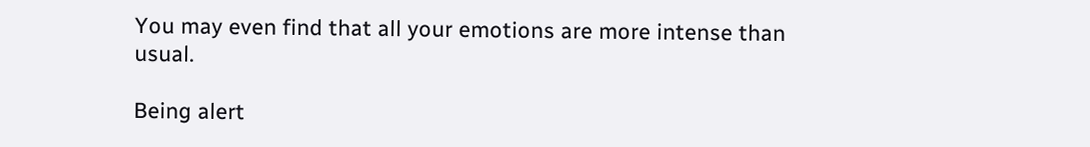You may even find that all your emotions are more intense than usual.

Being alert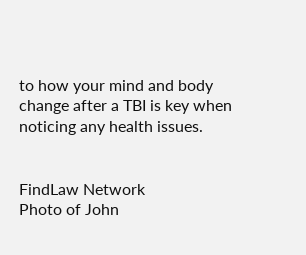to how your mind and body change after a TBI is key when noticing any health issues.


FindLaw Network
Photo of John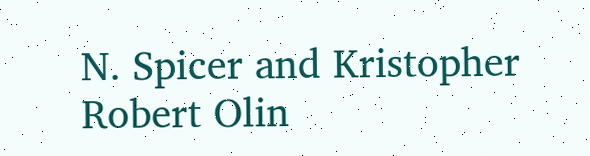N. Spicer and Kristopher Robert Olin